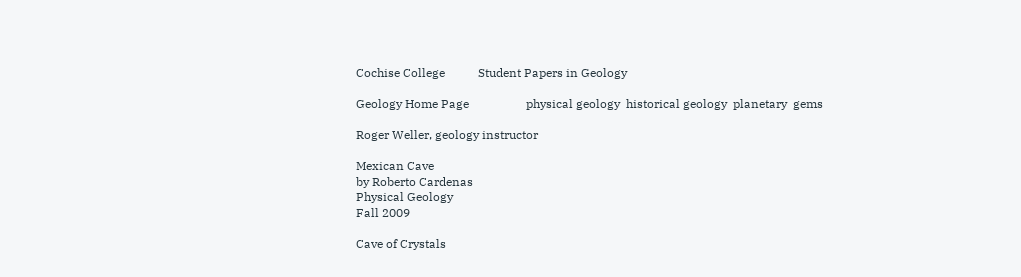Cochise College           Student Papers in Geology

Geology Home Page                   physical geology  historical geology  planetary  gems

Roger Weller, geology instructor

Mexican Cave
by Roberto Cardenas
Physical Geology
Fall 2009

Cave of Crystals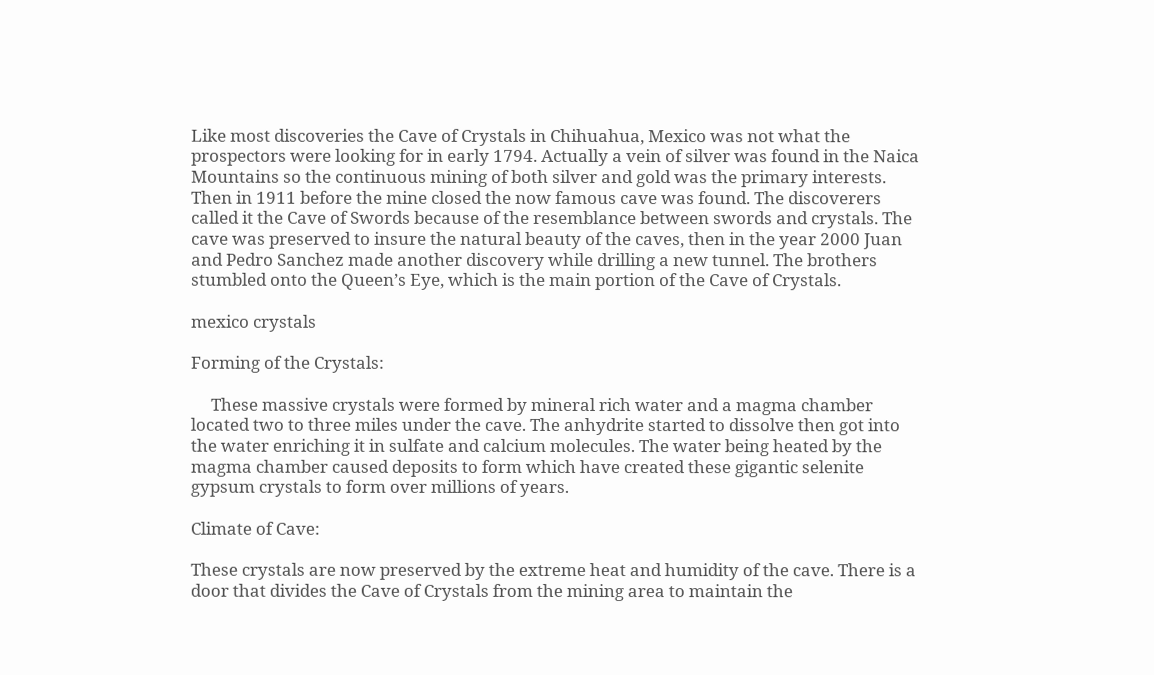Like most discoveries the Cave of Crystals in Chihuahua, Mexico was not what the prospectors were looking for in early 1794. Actually a vein of silver was found in the Naica Mountains so the continuous mining of both silver and gold was the primary interests. Then in 1911 before the mine closed the now famous cave was found. The discoverers called it the Cave of Swords because of the resemblance between swords and crystals. The cave was preserved to insure the natural beauty of the caves, then in the year 2000 Juan and Pedro Sanchez made another discovery while drilling a new tunnel. The brothers stumbled onto the Queen’s Eye, which is the main portion of the Cave of Crystals.

mexico crystals

Forming of the Crystals:

     These massive crystals were formed by mineral rich water and a magma chamber located two to three miles under the cave. The anhydrite started to dissolve then got into the water enriching it in sulfate and calcium molecules. The water being heated by the magma chamber caused deposits to form which have created these gigantic selenite gypsum crystals to form over millions of years.

Climate of Cave:

These crystals are now preserved by the extreme heat and humidity of the cave. There is a door that divides the Cave of Crystals from the mining area to maintain the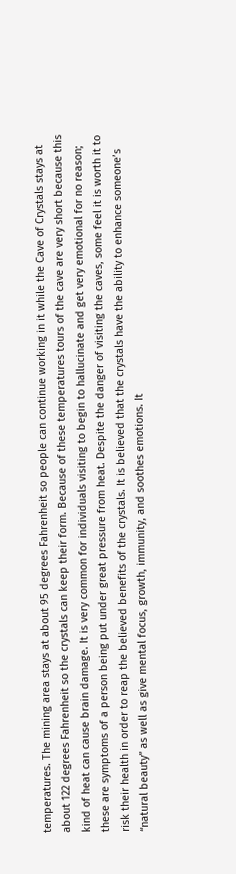temperatures. The mining area stays at about 95 degrees Fahrenheit so people can continue working in it while the Cave of Crystals stays at about 122 degrees Fahrenheit so the crystals can keep their form. Because of these temperatures tours of the cave are very short because this kind of heat can cause brain damage. It is very common for individuals visiting to begin to hallucinate and get very emotional for no reason; these are symptoms of a person being put under great pressure from heat. Despite the danger of visiting the caves, some feel it is worth it to risk their health in order to reap the believed benefits of the crystals. It is believed that the crystals have the ability to enhance someone’s “natural beauty” as well as give mental focus, growth, immunity, and soothes emotions. It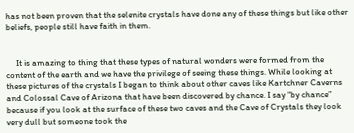has not been proven that the selenite crystals have done any of these things but like other beliefs, people still have faith in them.


     It is amazing to thing that these types of natural wonders were formed from the content of the earth and we have the privilege of seeing these things. While looking at these pictures of the crystals I began to think about other caves like Kartchner Caverns and Colossal Cave of Arizona that have been discovered by chance. I say “by chance” because if you look at the surface of these two caves and the Cave of Crystals they look very dull but someone took the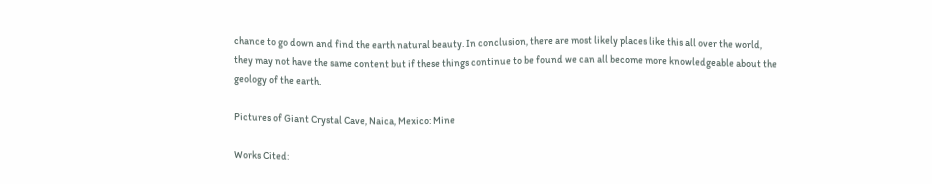chance to go down and find the earth natural beauty. In conclusion, there are most likely places like this all over the world, they may not have the same content but if these things continue to be found we can all become more knowledgeable about the geology of the earth.

Pictures of Giant Crystal Cave, Naica, Mexico: Mine

Works Cited: